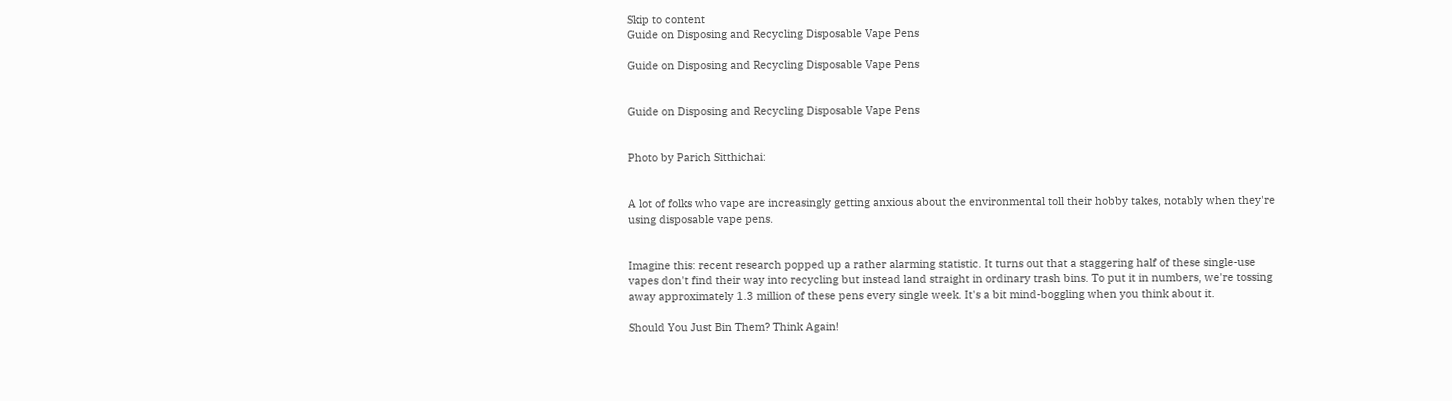Skip to content
Guide on Disposing and Recycling Disposable Vape Pens

Guide on Disposing and Recycling Disposable Vape Pens


Guide on Disposing and Recycling Disposable Vape Pens


Photo by Parich Sitthichai:


A lot of folks who vape are increasingly getting anxious about the environmental toll their hobby takes, notably when they're using disposable vape pens.


Imagine this: recent research popped up a rather alarming statistic. It turns out that a staggering half of these single-use vapes don't find their way into recycling but instead land straight in ordinary trash bins. To put it in numbers, we're tossing away approximately 1.3 million of these pens every single week. It's a bit mind-boggling when you think about it.

Should You Just Bin Them? Think Again!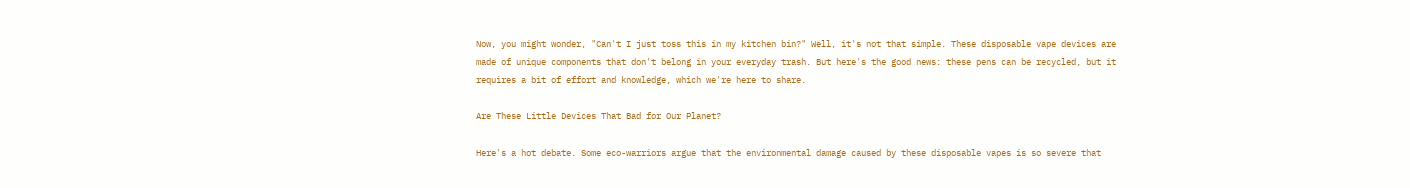Now, you might wonder, "Can't I just toss this in my kitchen bin?" Well, it's not that simple. These disposable vape devices are made of unique components that don't belong in your everyday trash. But here's the good news: these pens can be recycled, but it requires a bit of effort and knowledge, which we're here to share.

Are These Little Devices That Bad for Our Planet?

Here's a hot debate. Some eco-warriors argue that the environmental damage caused by these disposable vapes is so severe that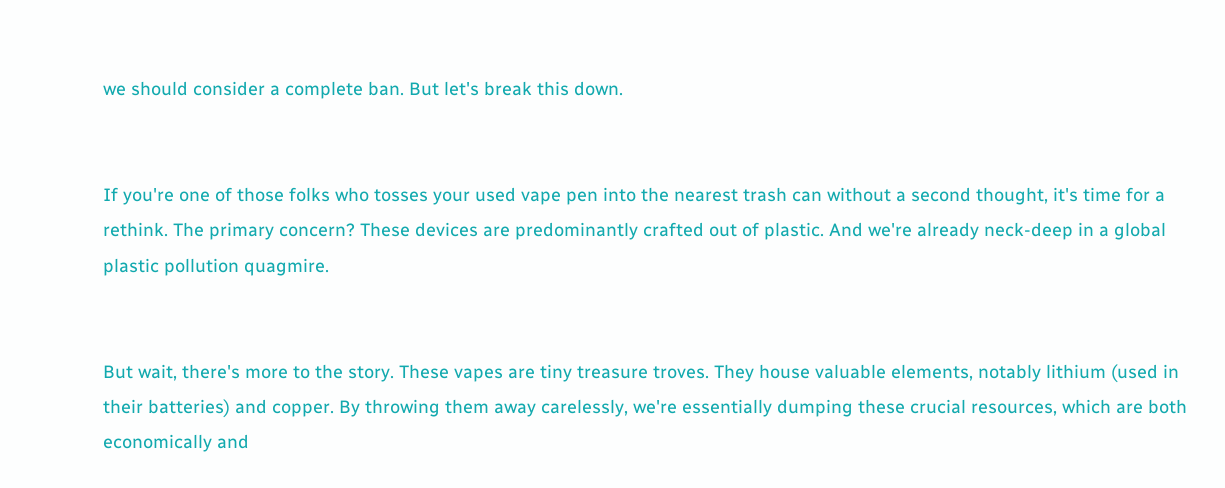we should consider a complete ban. But let's break this down.


If you're one of those folks who tosses your used vape pen into the nearest trash can without a second thought, it's time for a rethink. The primary concern? These devices are predominantly crafted out of plastic. And we're already neck-deep in a global plastic pollution quagmire.


But wait, there's more to the story. These vapes are tiny treasure troves. They house valuable elements, notably lithium (used in their batteries) and copper. By throwing them away carelessly, we're essentially dumping these crucial resources, which are both economically and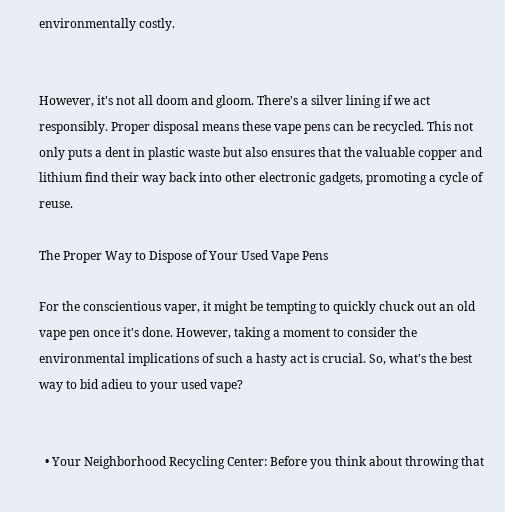environmentally costly.


However, it's not all doom and gloom. There's a silver lining if we act responsibly. Proper disposal means these vape pens can be recycled. This not only puts a dent in plastic waste but also ensures that the valuable copper and lithium find their way back into other electronic gadgets, promoting a cycle of reuse.

The Proper Way to Dispose of Your Used Vape Pens

For the conscientious vaper, it might be tempting to quickly chuck out an old vape pen once it's done. However, taking a moment to consider the environmental implications of such a hasty act is crucial. So, what's the best way to bid adieu to your used vape?


  • Your Neighborhood Recycling Center: Before you think about throwing that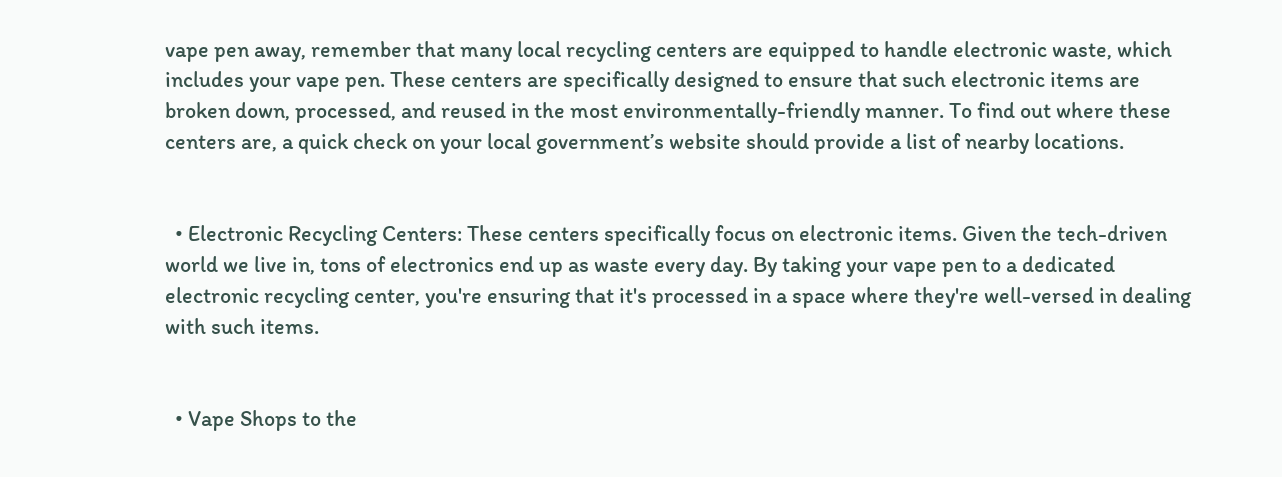vape pen away, remember that many local recycling centers are equipped to handle electronic waste, which includes your vape pen. These centers are specifically designed to ensure that such electronic items are broken down, processed, and reused in the most environmentally-friendly manner. To find out where these centers are, a quick check on your local government’s website should provide a list of nearby locations.


  • Electronic Recycling Centers: These centers specifically focus on electronic items. Given the tech-driven world we live in, tons of electronics end up as waste every day. By taking your vape pen to a dedicated electronic recycling center, you're ensuring that it's processed in a space where they're well-versed in dealing with such items.


  • Vape Shops to the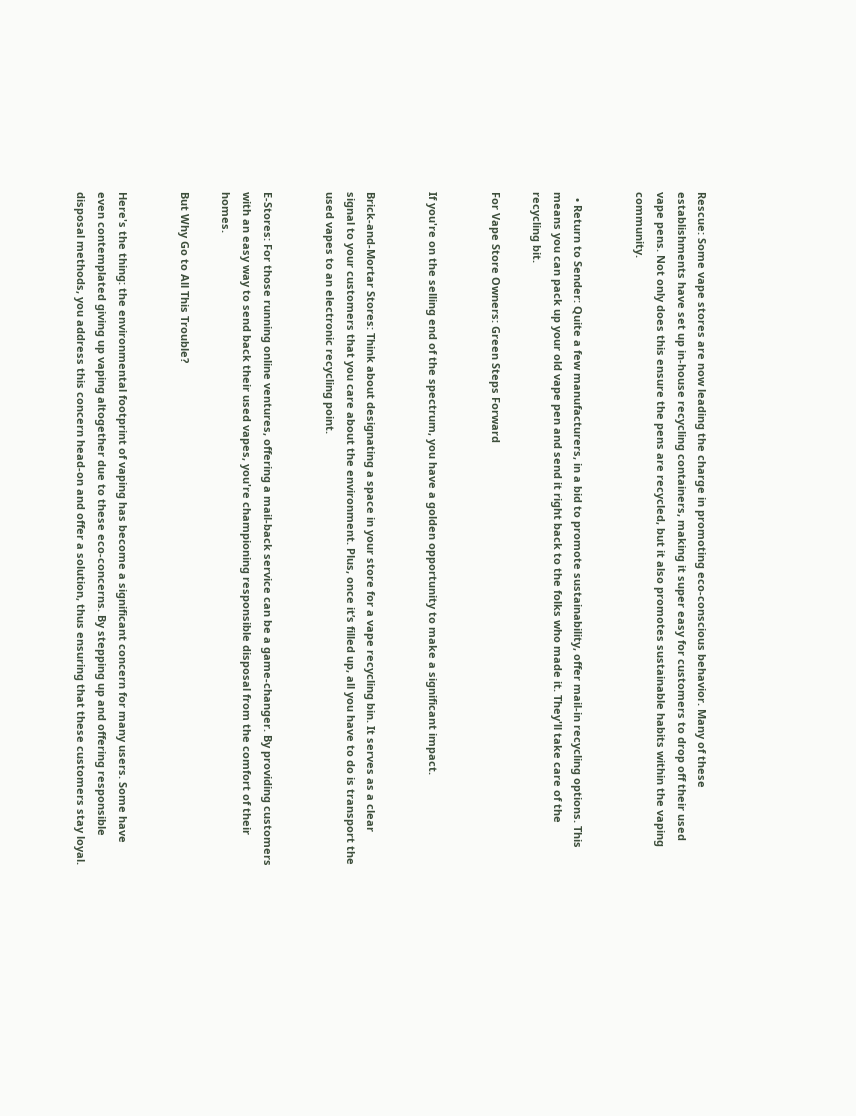Rescue: Some vape stores are now leading the charge in promoting eco-conscious behavior. Many of these establishments have set up in-house recycling containers, making it super easy for customers to drop off their used vape pens. Not only does this ensure the pens are recycled, but it also promotes sustainable habits within the vaping community.


  • Return to Sender: Quite a few manufacturers, in a bid to promote sustainability, offer mail-in recycling options. This means you can pack up your old vape pen and send it right back to the folks who made it. They'll take care of the recycling bit.

For Vape Store Owners: Green Steps Forward


If you're on the selling end of the spectrum, you have a golden opportunity to make a significant impact.


Brick-and-Mortar Stores: Think about designating a space in your store for a vape recycling bin. It serves as a clear signal to your customers that you care about the environment. Plus, once it’s filled up, all you have to do is transport the used vapes to an electronic recycling point.


E-Stores: For those running online ventures, offering a mail-back service can be a game-changer. By providing customers with an easy way to send back their used vapes, you're championing responsible disposal from the comfort of their homes.

But Why Go to All This Trouble?


Here's the thing: the environmental footprint of vaping has become a significant concern for many users. Some have even contemplated giving up vaping altogether due to these eco-concerns. By stepping up and offering responsible disposal methods, you address this concern head-on and offer a solution, thus ensuring that these customers stay loyal.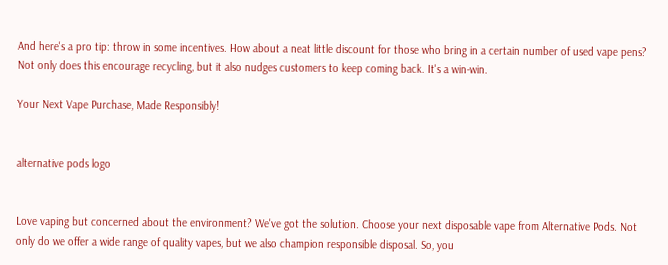And here's a pro tip: throw in some incentives. How about a neat little discount for those who bring in a certain number of used vape pens? Not only does this encourage recycling, but it also nudges customers to keep coming back. It's a win-win.

Your Next Vape Purchase, Made Responsibly!


alternative pods logo


Love vaping but concerned about the environment? We've got the solution. Choose your next disposable vape from Alternative Pods. Not only do we offer a wide range of quality vapes, but we also champion responsible disposal. So, you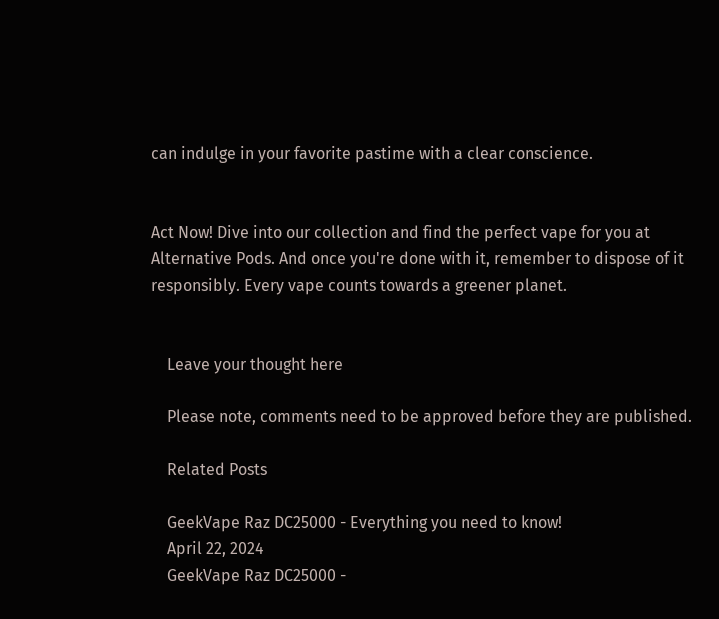can indulge in your favorite pastime with a clear conscience.


Act Now! Dive into our collection and find the perfect vape for you at Alternative Pods. And once you're done with it, remember to dispose of it responsibly. Every vape counts towards a greener planet.


    Leave your thought here

    Please note, comments need to be approved before they are published.

    Related Posts

    GeekVape Raz DC25000 - Everything you need to know!
    April 22, 2024
    GeekVape Raz DC25000 -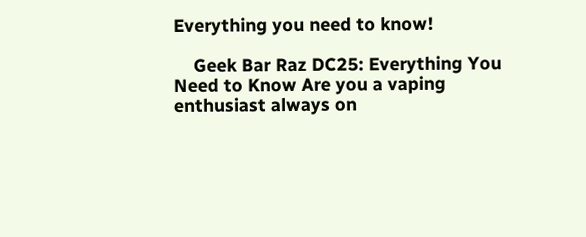Everything you need to know!

    Geek Bar Raz DC25: Everything You Need to Know Are you a vaping enthusiast always on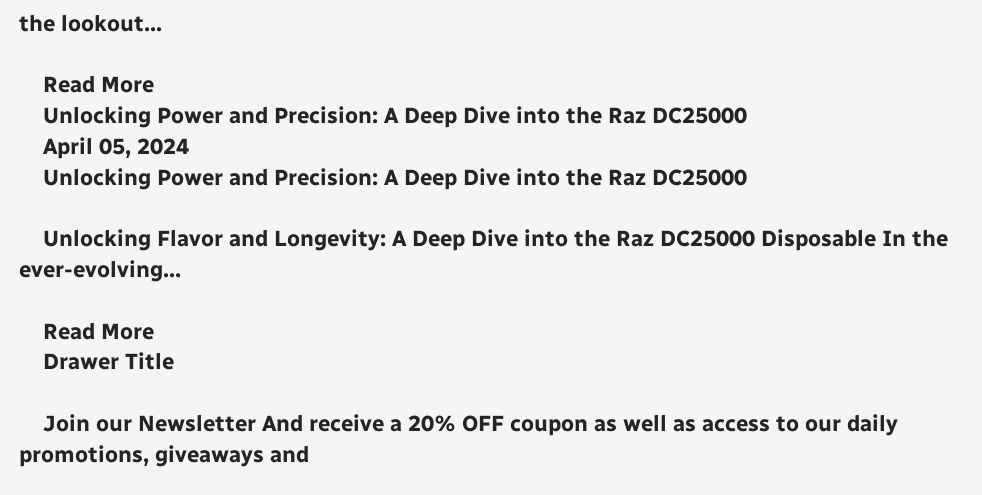the lookout...

    Read More
    Unlocking Power and Precision: A Deep Dive into the Raz DC25000
    April 05, 2024
    Unlocking Power and Precision: A Deep Dive into the Raz DC25000

    Unlocking Flavor and Longevity: A Deep Dive into the Raz DC25000 Disposable In the ever-evolving...

    Read More
    Drawer Title

    Join our Newsletter And receive a 20% OFF coupon as well as access to our daily promotions, giveaways and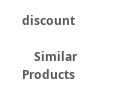discount

    Similar Products